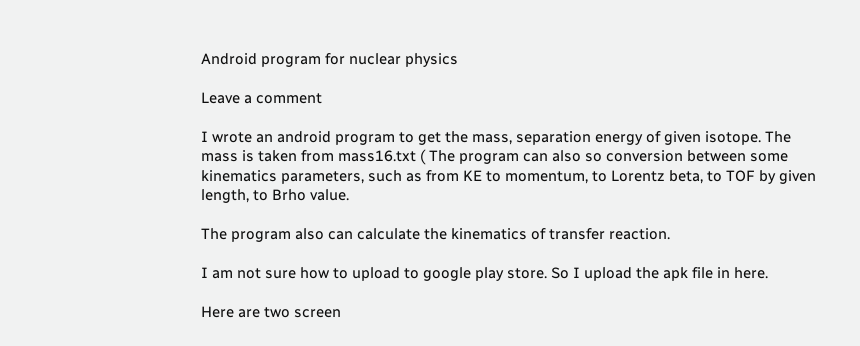Android program for nuclear physics

Leave a comment

I wrote an android program to get the mass, separation energy of given isotope. The mass is taken from mass16.txt ( The program can also so conversion between some kinematics parameters, such as from KE to momentum, to Lorentz beta, to TOF by given length, to Brho value.

The program also can calculate the kinematics of transfer reaction.

I am not sure how to upload to google play store. So I upload the apk file in here.

Here are two screen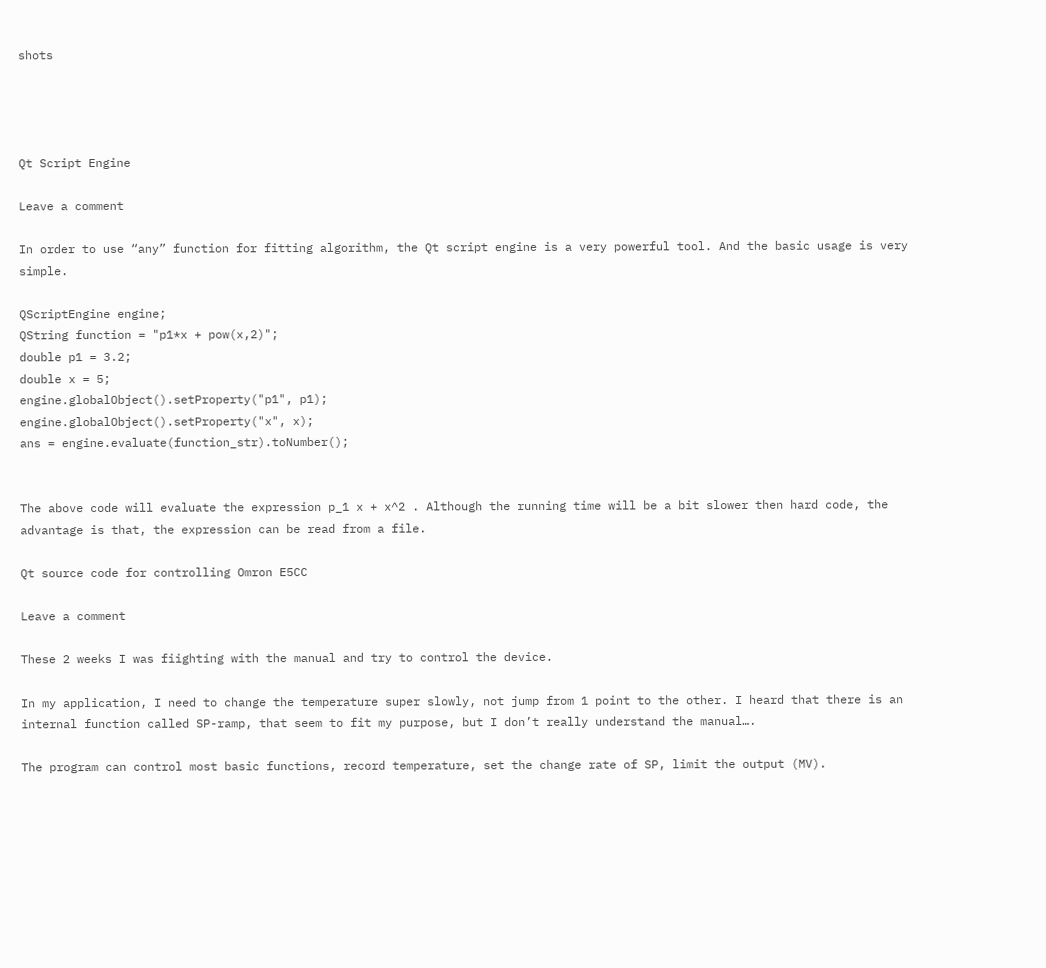shots




Qt Script Engine

Leave a comment

In order to use “any” function for fitting algorithm, the Qt script engine is a very powerful tool. And the basic usage is very simple.

QScriptEngine engine;
QString function = "p1*x + pow(x,2)";
double p1 = 3.2;
double x = 5;
engine.globalObject().setProperty("p1", p1);
engine.globalObject().setProperty("x", x);
ans = engine.evaluate(function_str).toNumber();


The above code will evaluate the expression p_1 x + x^2 . Although the running time will be a bit slower then hard code, the advantage is that, the expression can be read from a file.

Qt source code for controlling Omron E5CC

Leave a comment

These 2 weeks I was fiighting with the manual and try to control the device.

In my application, I need to change the temperature super slowly, not jump from 1 point to the other. I heard that there is an internal function called SP-ramp, that seem to fit my purpose, but I don’t really understand the manual….

The program can control most basic functions, record temperature, set the change rate of SP, limit the output (MV).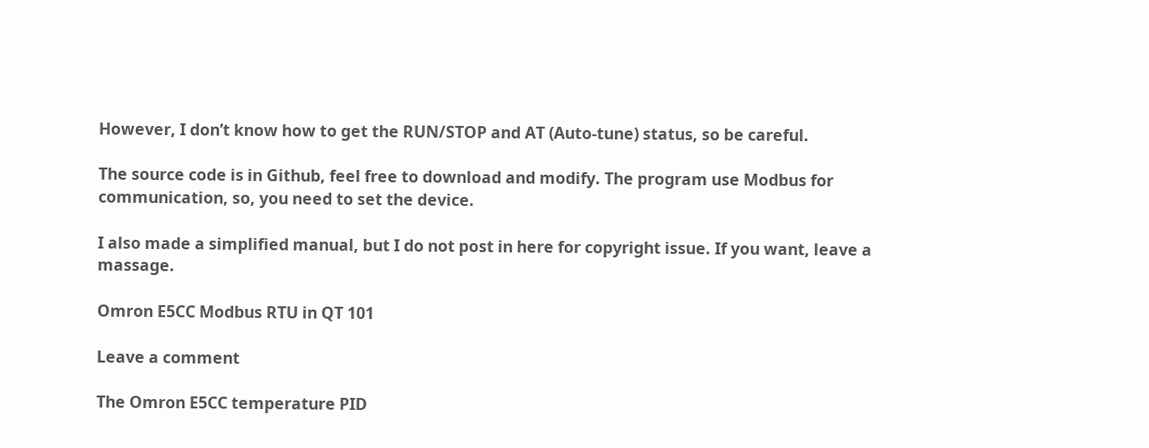However, I don’t know how to get the RUN/STOP and AT (Auto-tune) status, so be careful.

The source code is in Github, feel free to download and modify. The program use Modbus for communication, so, you need to set the device.

I also made a simplified manual, but I do not post in here for copyright issue. If you want, leave a massage.

Omron E5CC Modbus RTU in QT 101

Leave a comment

The Omron E5CC temperature PID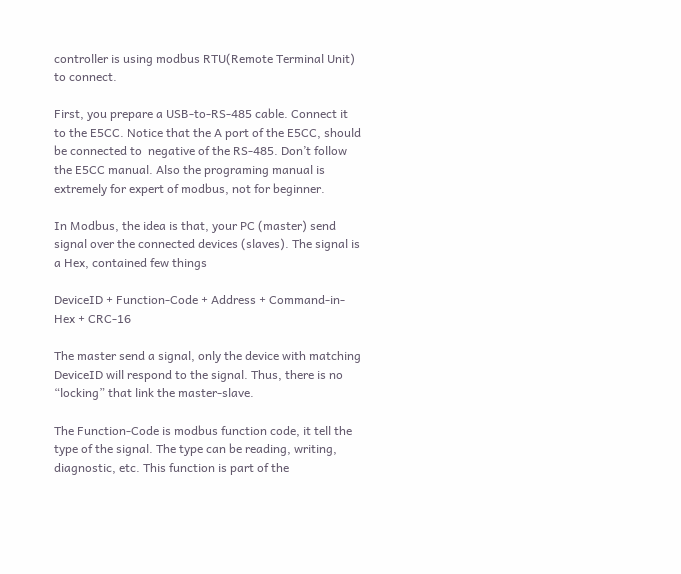controller is using modbus RTU(Remote Terminal Unit) to connect.

First, you prepare a USB-to-RS-485 cable. Connect it to the E5CC. Notice that the A port of the E5CC, should be connected to  negative of the RS-485. Don’t follow the E5CC manual. Also the programing manual is extremely for expert of modbus, not for beginner.

In Modbus, the idea is that, your PC (master) send signal over the connected devices (slaves). The signal is a Hex, contained few things

DeviceID + Function-Code + Address + Command-in-Hex + CRC-16

The master send a signal, only the device with matching DeviceID will respond to the signal. Thus, there is no “locking” that link the master-slave.

The Function-Code is modbus function code, it tell the type of the signal. The type can be reading, writing, diagnostic, etc. This function is part of the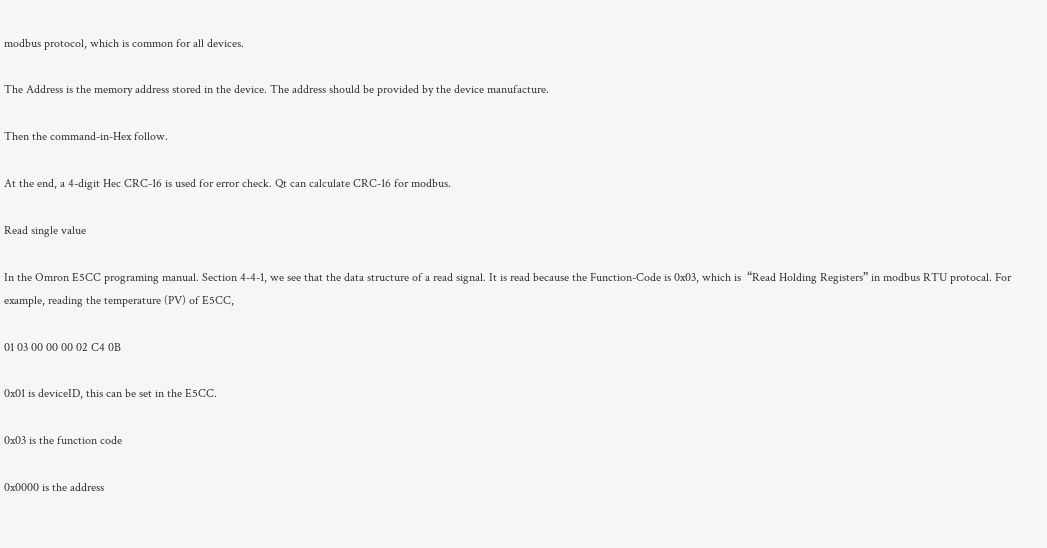modbus protocol, which is common for all devices.

The Address is the memory address stored in the device. The address should be provided by the device manufacture.

Then the command-in-Hex follow.

At the end, a 4-digit Hec CRC-16 is used for error check. Qt can calculate CRC-16 for modbus.

Read single value

In the Omron E5CC programing manual. Section 4-4-1, we see that the data structure of a read signal. It is read because the Function-Code is 0x03, which is  “Read Holding Registers” in modbus RTU protocal. For example, reading the temperature (PV) of E5CC,

01 03 00 00 00 02 C4 0B

0x01 is deviceID, this can be set in the E5CC.

0x03 is the function code

0x0000 is the address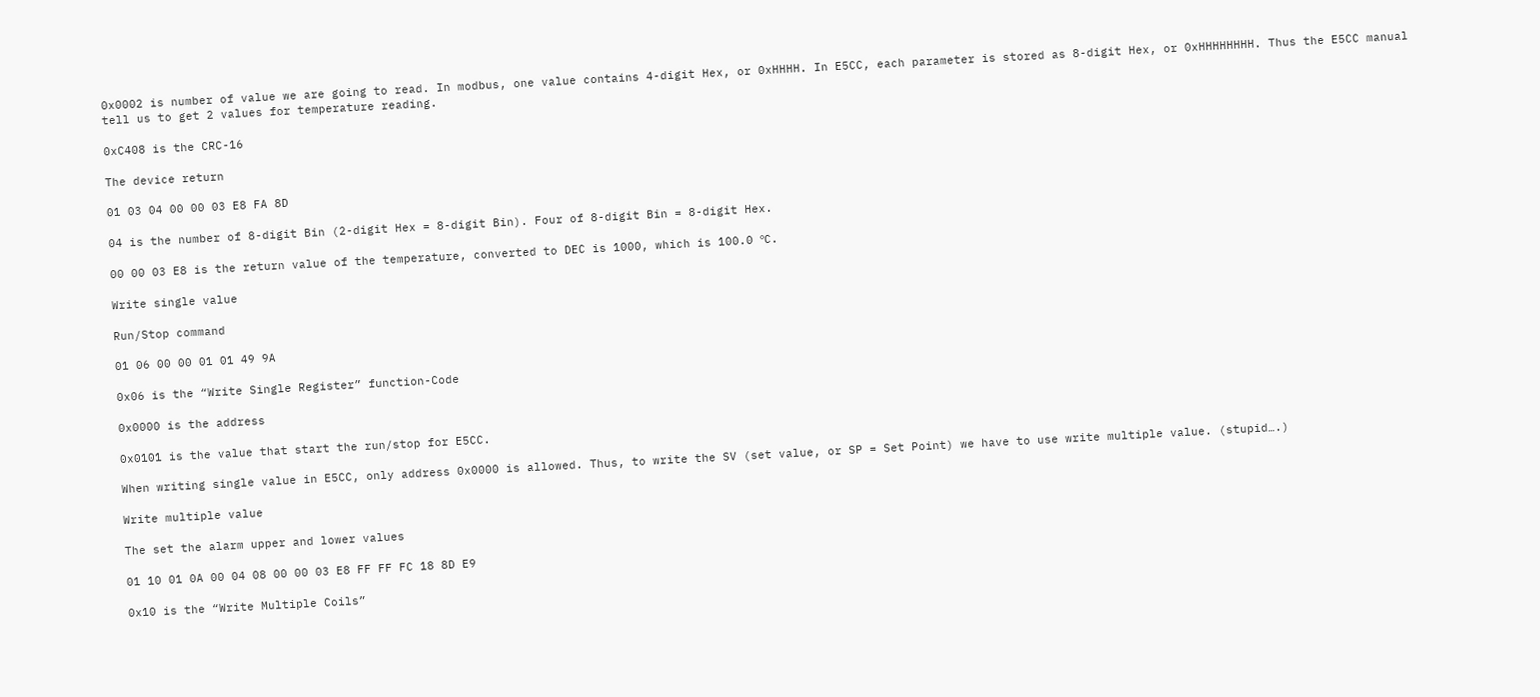0x0002 is number of value we are going to read. In modbus, one value contains 4-digit Hex, or 0xHHHH. In E5CC, each parameter is stored as 8-digit Hex, or 0xHHHHHHHH. Thus the E5CC manual tell us to get 2 values for temperature reading.

0xC408 is the CRC-16

The device return

01 03 04 00 00 03 E8 FA 8D

04 is the number of 8-digit Bin (2-digit Hex = 8-digit Bin). Four of 8-digit Bin = 8-digit Hex.

00 00 03 E8 is the return value of the temperature, converted to DEC is 1000, which is 100.0 ºC.

Write single value

Run/Stop command

01 06 00 00 01 01 49 9A

0x06 is the “Write Single Register” function-Code

0x0000 is the address

0x0101 is the value that start the run/stop for E5CC.

When writing single value in E5CC, only address 0x0000 is allowed. Thus, to write the SV (set value, or SP = Set Point) we have to use write multiple value. (stupid….)

Write multiple value

The set the alarm upper and lower values

01 10 01 0A 00 04 08 00 00 03 E8 FF FF FC 18 8D E9

0x10 is the “Write Multiple Coils”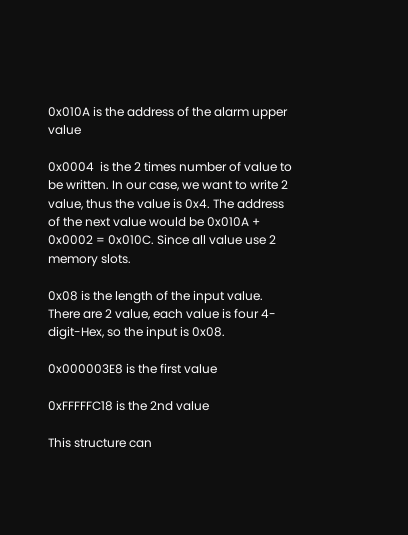0x010A is the address of the alarm upper value

0x0004  is the 2 times number of value to be written. In our case, we want to write 2 value, thus the value is 0x4. The address of the next value would be 0x010A + 0x0002 = 0x010C. Since all value use 2 memory slots.

0x08 is the length of the input value. There are 2 value, each value is four 4-digit-Hex, so the input is 0x08.

0x000003E8 is the first value

0xFFFFFC18 is the 2nd value

This structure can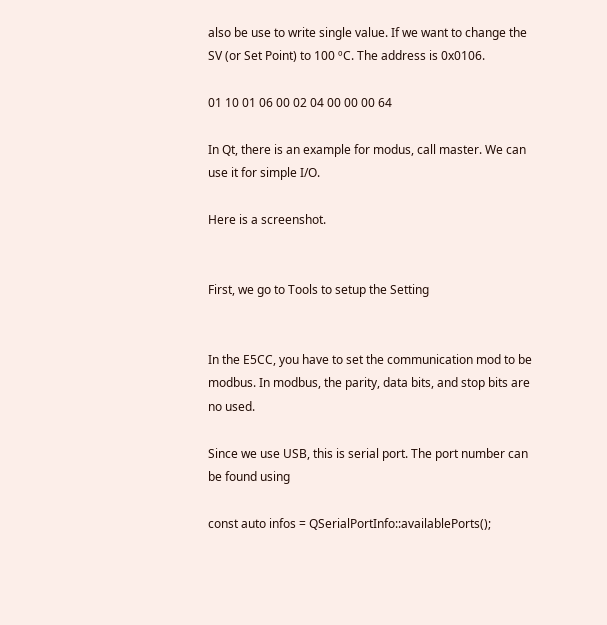also be use to write single value. If we want to change the SV (or Set Point) to 100 ºC. The address is 0x0106.

01 10 01 06 00 02 04 00 00 00 64

In Qt, there is an example for modus, call master. We can use it for simple I/O.

Here is a screenshot.


First, we go to Tools to setup the Setting


In the E5CC, you have to set the communication mod to be modbus. In modbus, the parity, data bits, and stop bits are no used.

Since we use USB, this is serial port. The port number can be found using

const auto infos = QSerialPortInfo::availablePorts();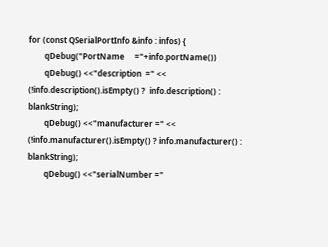for (const QSerialPortInfo &info : infos) {
        qDebug("PortName     ="+info.portName())
        qDebug() <<"description  =" << (!info.description().isEmpty() ?  info.description() : blankString);
        qDebug() <<"manufacturer =" << (!info.manufacturer().isEmpty() ? info.manufacturer() : blankString);
        qDebug() <<"serialNumber ="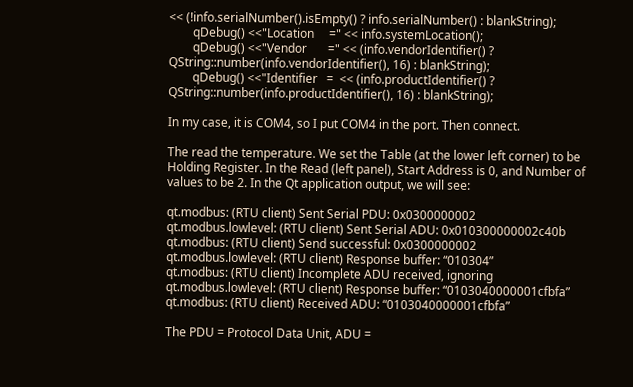<< (!info.serialNumber().isEmpty() ? info.serialNumber() : blankString);
        qDebug() <<"Location     =" << info.systemLocation();
        qDebug() <<"Vendor       =" << (info.vendorIdentifier() ? QString::number(info.vendorIdentifier(), 16) : blankString);
        qDebug() <<"Identifier   =  << (info.productIdentifier() ? QString::number(info.productIdentifier(), 16) : blankString);

In my case, it is COM4, so I put COM4 in the port. Then connect.

The read the temperature. We set the Table (at the lower left corner) to be Holding Register. In the Read (left panel), Start Address is 0, and Number of values to be 2. In the Qt application output, we will see:

qt.modbus: (RTU client) Sent Serial PDU: 0x0300000002
qt.modbus.lowlevel: (RTU client) Sent Serial ADU: 0x010300000002c40b
qt.modbus: (RTU client) Send successful: 0x0300000002
qt.modbus.lowlevel: (RTU client) Response buffer: “010304”
qt.modbus: (RTU client) Incomplete ADU received, ignoring
qt.modbus.lowlevel: (RTU client) Response buffer: “0103040000001cfbfa”
qt.modbus: (RTU client) Received ADU: “0103040000001cfbfa”

The PDU = Protocol Data Unit, ADU =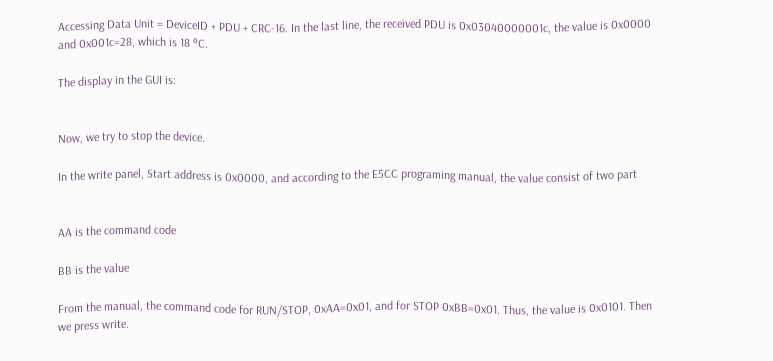Accessing Data Unit = DeviceID + PDU + CRC-16. In the last line, the received PDU is 0x03040000001c, the value is 0x0000 and 0x001c=28, which is 18 ºC.

The display in the GUI is:


Now, we try to stop the device.

In the write panel, Start address is 0x0000, and according to the E5CC programing manual, the value consist of two part


AA is the command code

BB is the value

From the manual, the command code for RUN/STOP, 0xAA=0x01, and for STOP 0xBB=0x01. Thus, the value is 0x0101. Then we press write.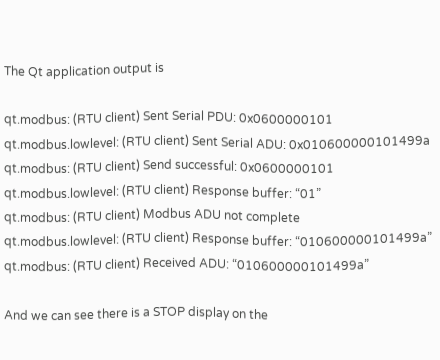The Qt application output is

qt.modbus: (RTU client) Sent Serial PDU: 0x0600000101
qt.modbus.lowlevel: (RTU client) Sent Serial ADU: 0x010600000101499a
qt.modbus: (RTU client) Send successful: 0x0600000101
qt.modbus.lowlevel: (RTU client) Response buffer: “01”
qt.modbus: (RTU client) Modbus ADU not complete
qt.modbus.lowlevel: (RTU client) Response buffer: “010600000101499a”
qt.modbus: (RTU client) Received ADU: “010600000101499a”

And we can see there is a STOP display on the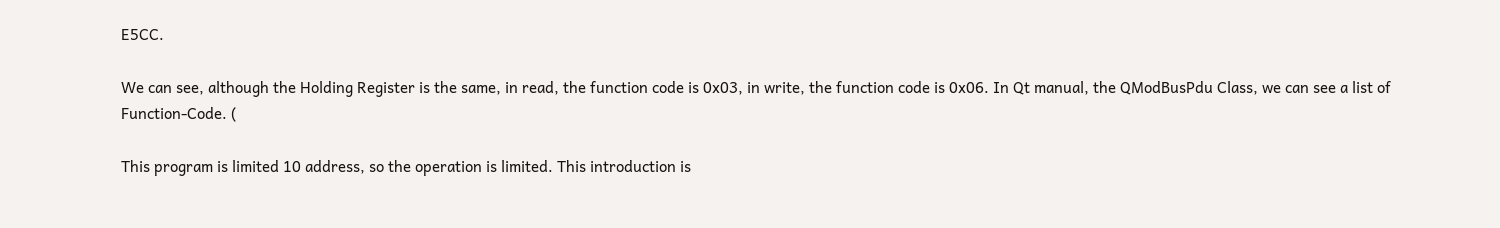E5CC.

We can see, although the Holding Register is the same, in read, the function code is 0x03, in write, the function code is 0x06. In Qt manual, the QModBusPdu Class, we can see a list of Function-Code. (

This program is limited 10 address, so the operation is limited. This introduction is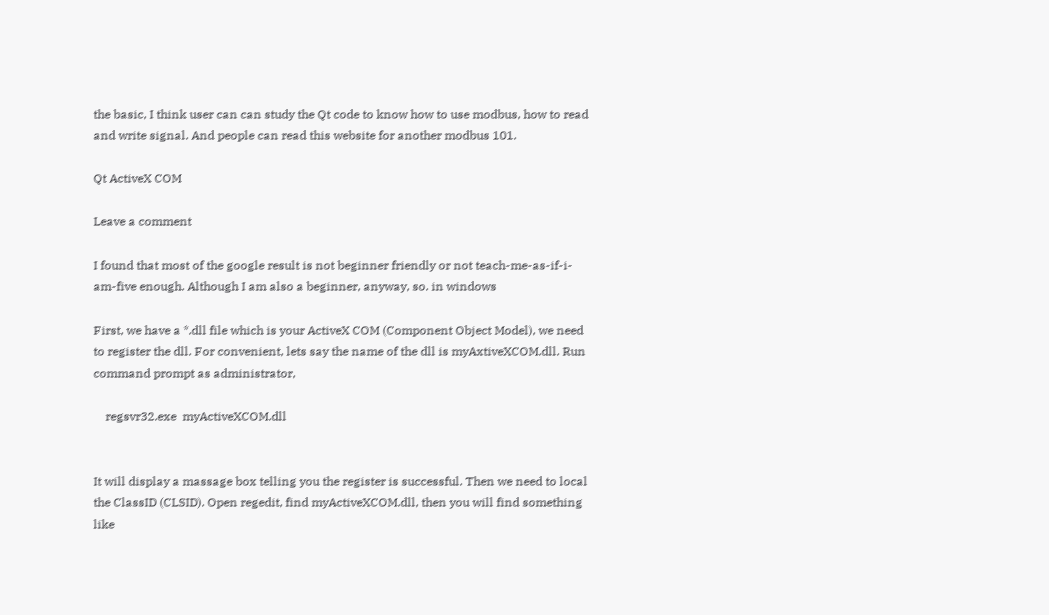the basic, I think user can can study the Qt code to know how to use modbus, how to read and write signal. And people can read this website for another modbus 101.

Qt ActiveX COM

Leave a comment

I found that most of the google result is not beginner friendly or not teach-me-as-if-i-am-five enough. Although I am also a beginner, anyway, so. in windows

First, we have a *.dll file which is your ActiveX COM (Component Object Model), we need to register the dll. For convenient, lets say the name of the dll is myAxtiveXCOM.dll. Run command prompt as administrator,

    regsvr32.exe  myActiveXCOM.dll


It will display a massage box telling you the register is successful. Then we need to local the ClassID (CLSID). Open regedit, find myActiveXCOM.dll, then you will find something like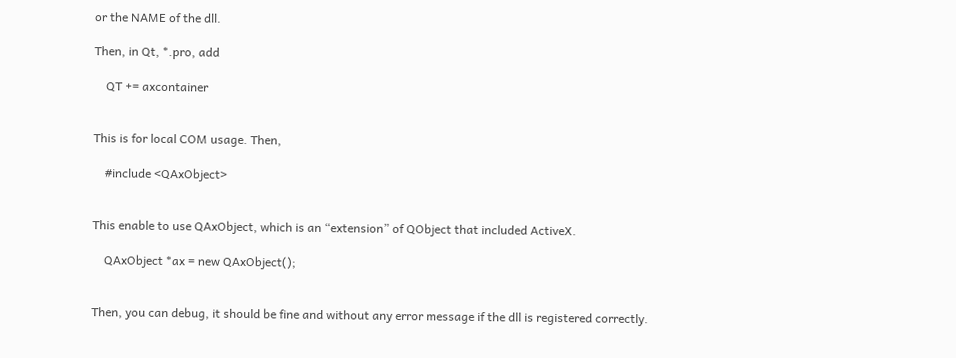or the NAME of the dll.

Then, in Qt, *.pro, add

    QT += axcontainer


This is for local COM usage. Then,

    #include <QAxObject>


This enable to use QAxObject, which is an “extension” of QObject that included ActiveX.

    QAxObject *ax = new QAxObject();


Then, you can debug, it should be fine and without any error message if the dll is registered correctly.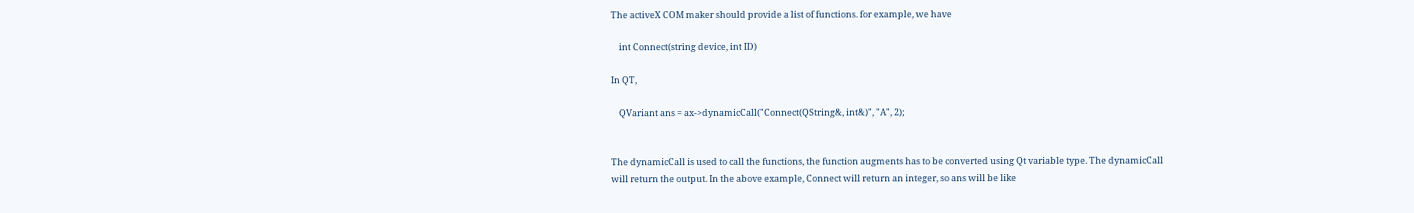The activeX COM maker should provide a list of functions. for example, we have

    int Connect(string device, int ID)

In QT,

    QVariant ans = ax->dynamicCall("Connect(QString&, int&)", "A", 2);


The dynamicCall is used to call the functions, the function augments has to be converted using Qt variable type. The dynamicCall will return the output. In the above example, Connect will return an integer, so ans will be like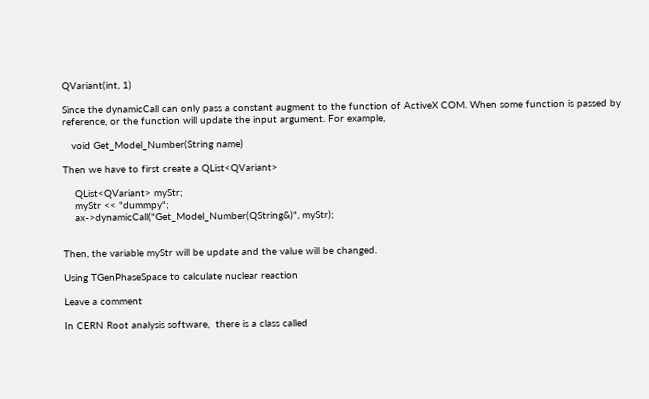QVariant(int, 1)

Since the dynamicCall can only pass a constant augment to the function of ActiveX COM. When some function is passed by reference, or the function will update the input argument. For example,

   void Get_Model_Number(String name)

Then we have to first create a QList<QVariant>

    QList<QVariant> myStr;
    myStr << "dummpy";
    ax->dynamicCall("Get_Model_Number(QString&)", myStr);


Then, the variable myStr will be update and the value will be changed.

Using TGenPhaseSpace to calculate nuclear reaction

Leave a comment

In CERN Root analysis software,  there is a class called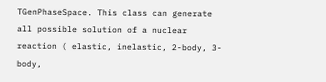TGenPhaseSpace. This class can generate all possible solution of a nuclear reaction ( elastic, inelastic, 2-body, 3-body,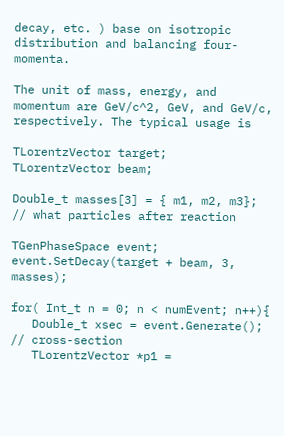decay, etc. ) base on isotropic distribution and balancing four-momenta.

The unit of mass, energy, and momentum are GeV/c^2, GeV, and GeV/c, respectively. The typical usage is

TLorentzVector target;
TLorentzVector beam;

Double_t masses[3] = { m1, m2, m3}; // what particles after reaction

TGenPhaseSpace event;
event.SetDecay(target + beam, 3, masses);

for( Int_t n = 0; n < numEvent; n++){
   Double_t xsec = event.Generate();       // cross-section
   TLorentzVector *p1 =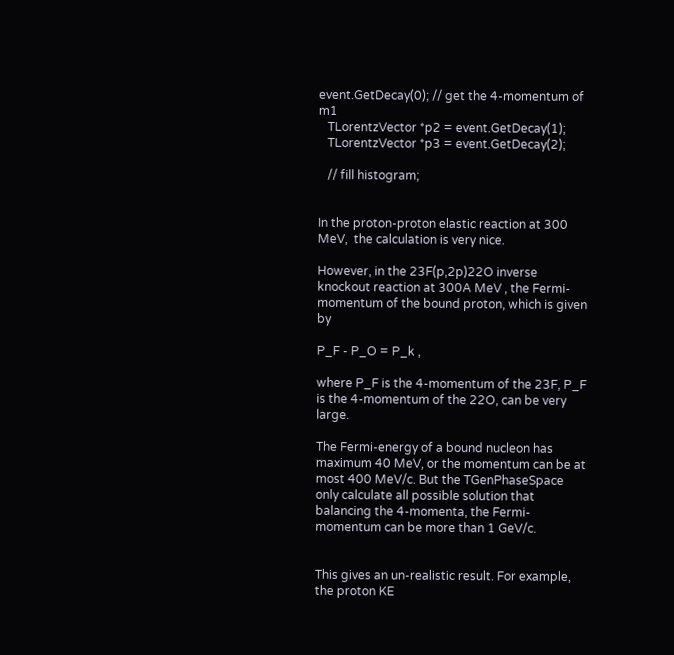event.GetDecay(0); // get the 4-momentum of m1
   TLorentzVector *p2 = event.GetDecay(1);
   TLorentzVector *p3 = event.GetDecay(2);

   // fill histogram;


In the proton-proton elastic reaction at 300 MeV,  the calculation is very nice.

However, in the 23F(p,2p)22O inverse knockout reaction at 300A MeV , the Fermi-momentum of the bound proton, which is given by

P_F - P_O = P_k ,

where P_F is the 4-momentum of the 23F, P_F is the 4-momentum of the 22O, can be very large.

The Fermi-energy of a bound nucleon has maximum 40 MeV, or the momentum can be at most 400 MeV/c. But the TGenPhaseSpace only calculate all possible solution that balancing the 4-momenta, the Fermi-momentum can be more than 1 GeV/c.


This gives an un-realistic result. For example, the proton KE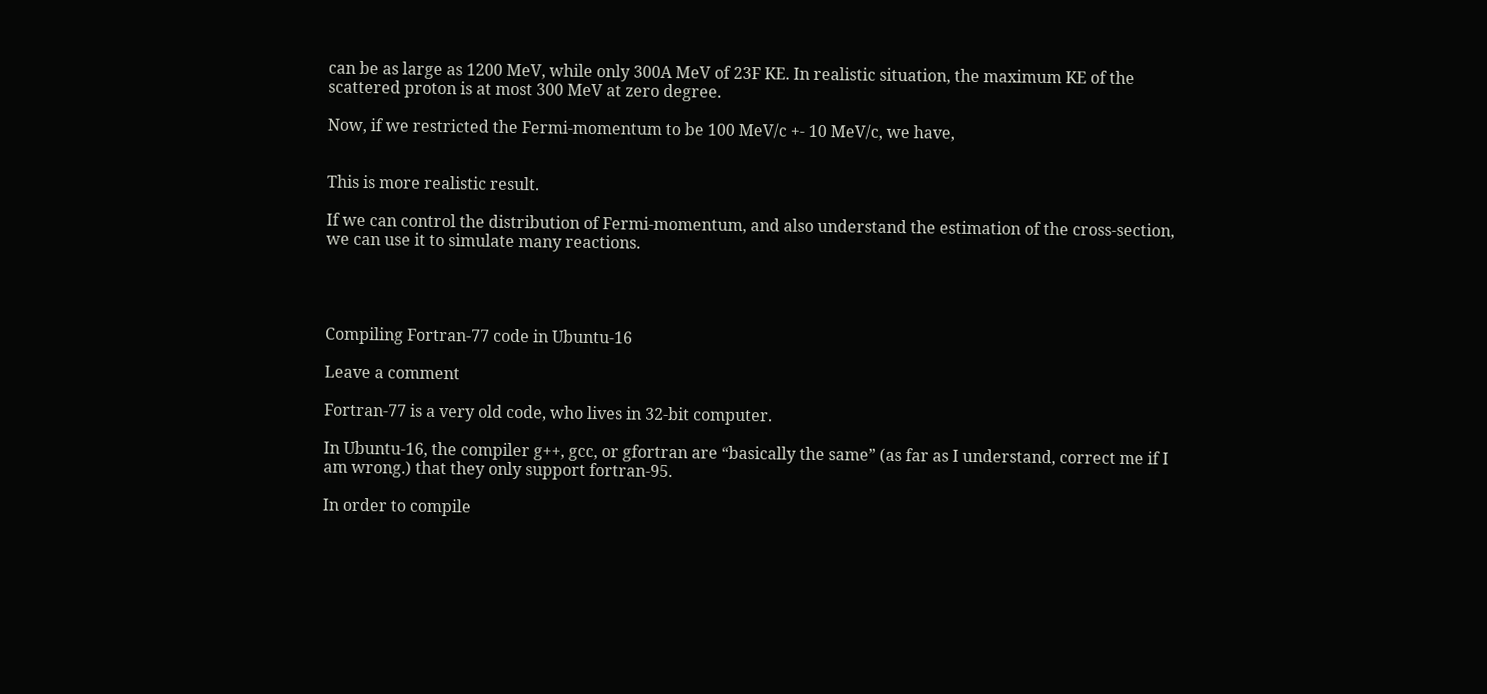can be as large as 1200 MeV, while only 300A MeV of 23F KE. In realistic situation, the maximum KE of the scattered proton is at most 300 MeV at zero degree.

Now, if we restricted the Fermi-momentum to be 100 MeV/c +- 10 MeV/c, we have,


This is more realistic result.

If we can control the distribution of Fermi-momentum, and also understand the estimation of the cross-section, we can use it to simulate many reactions.




Compiling Fortran-77 code in Ubuntu-16

Leave a comment

Fortran-77 is a very old code, who lives in 32-bit computer.

In Ubuntu-16, the compiler g++, gcc, or gfortran are “basically the same” (as far as I understand, correct me if I am wrong.) that they only support fortran-95.

In order to compile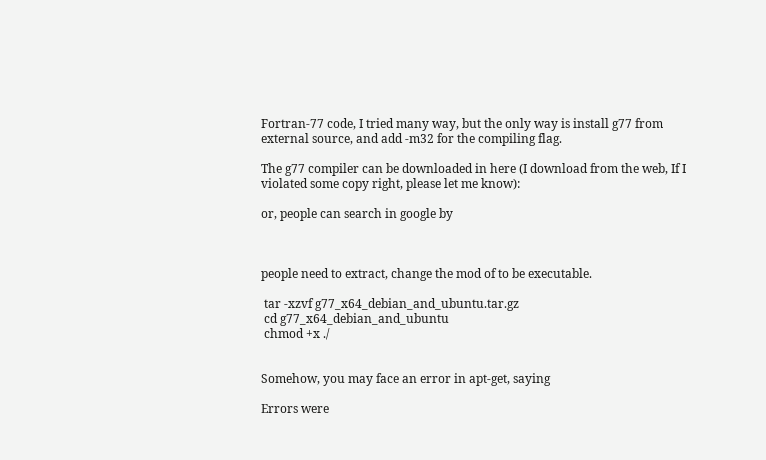Fortran-77 code, I tried many way, but the only way is install g77 from external source, and add -m32 for the compiling flag.

The g77 compiler can be downloaded in here (I download from the web, If I violated some copy right, please let me know):

or, people can search in google by



people need to extract, change the mod of to be executable.

 tar -xzvf g77_x64_debian_and_ubuntu.tar.gz
 cd g77_x64_debian_and_ubuntu
 chmod +x ./


Somehow, you may face an error in apt-get, saying

Errors were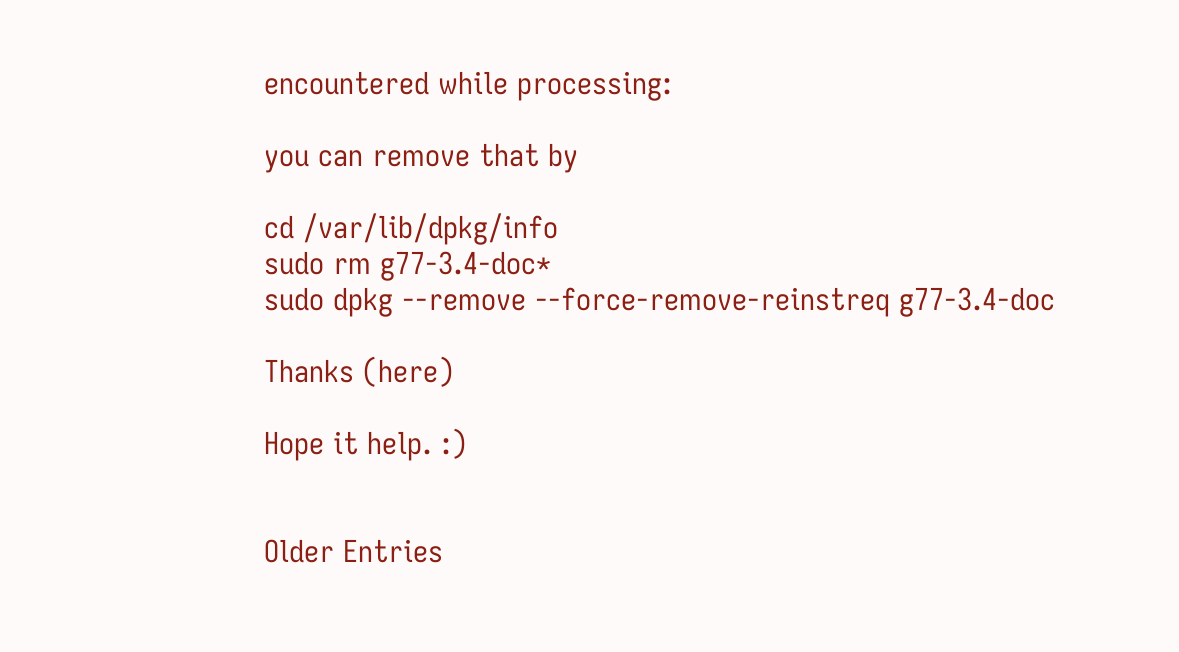encountered while processing:

you can remove that by

cd /var/lib/dpkg/info
sudo rm g77-3.4-doc*
sudo dpkg --remove --force-remove-reinstreq g77-3.4-doc

Thanks (here)

Hope it help. :)


Older Entries